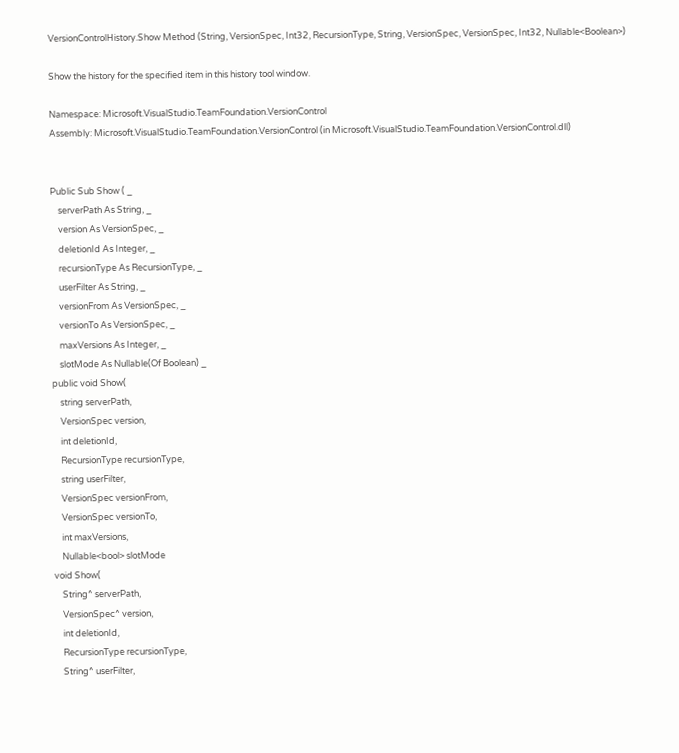VersionControlHistory.Show Method (String, VersionSpec, Int32, RecursionType, String, VersionSpec, VersionSpec, Int32, Nullable<Boolean>)

Show the history for the specified item in this history tool window.

Namespace: Microsoft.VisualStudio.TeamFoundation.VersionControl
Assembly: Microsoft.VisualStudio.TeamFoundation.VersionControl (in Microsoft.VisualStudio.TeamFoundation.VersionControl.dll)


Public Sub Show ( _
    serverPath As String, _
    version As VersionSpec, _
    deletionId As Integer, _
    recursionType As RecursionType, _
    userFilter As String, _
    versionFrom As VersionSpec, _
    versionTo As VersionSpec, _
    maxVersions As Integer, _
    slotMode As Nullable(Of Boolean) _
public void Show(
    string serverPath,
    VersionSpec version,
    int deletionId,
    RecursionType recursionType,
    string userFilter,
    VersionSpec versionFrom,
    VersionSpec versionTo,
    int maxVersions,
    Nullable<bool> slotMode
void Show(
    String^ serverPath,
    VersionSpec^ version,
    int deletionId,
    RecursionType recursionType,
    String^ userFilter,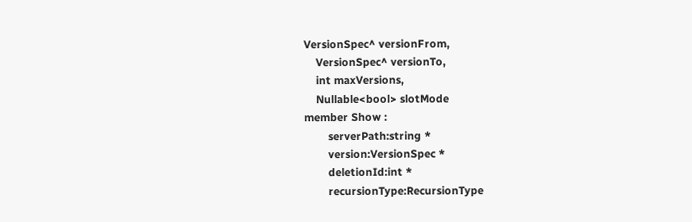VersionSpec^ versionFrom,
    VersionSpec^ versionTo,
    int maxVersions,
    Nullable<bool> slotMode
member Show :
        serverPath:string *
        version:VersionSpec *
        deletionId:int *
        recursionType:RecursionType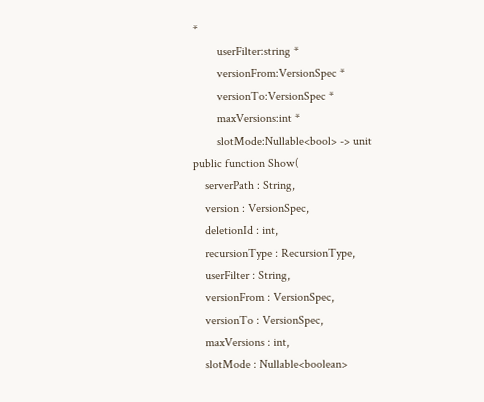*
        userFilter:string *
        versionFrom:VersionSpec *
        versionTo:VersionSpec *
        maxVersions:int *
        slotMode:Nullable<bool> -> unit
public function Show(
    serverPath : String,
    version : VersionSpec,
    deletionId : int,
    recursionType : RecursionType,
    userFilter : String,
    versionFrom : VersionSpec,
    versionTo : VersionSpec,
    maxVersions : int,
    slotMode : Nullable<boolean>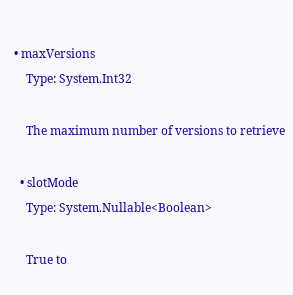• maxVersions
    Type: System.Int32

    The maximum number of versions to retrieve

  • slotMode
    Type: System.Nullable<Boolean>

    True to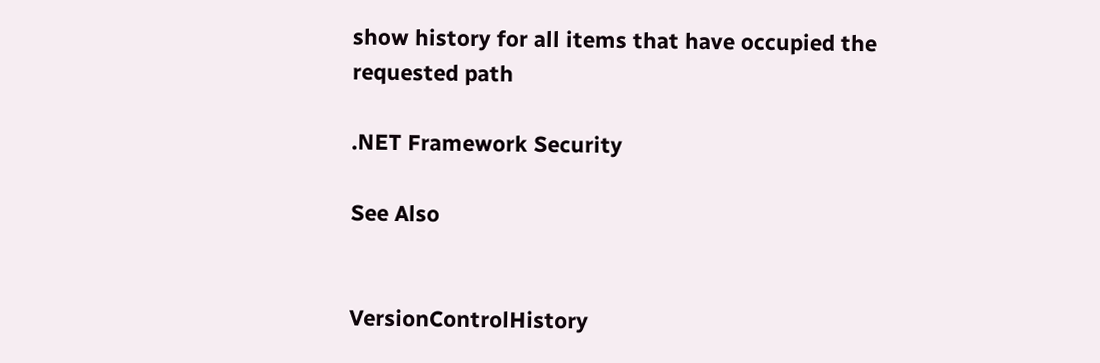show history for all items that have occupied the requested path

.NET Framework Security

See Also


VersionControlHistory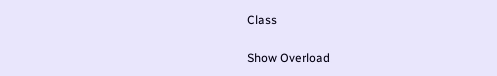Class

Show Overload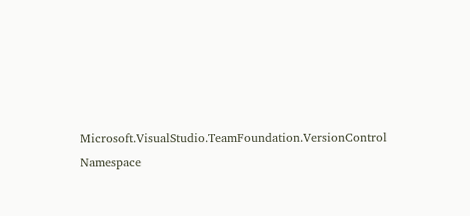Microsoft.VisualStudio.TeamFoundation.VersionControl Namespace